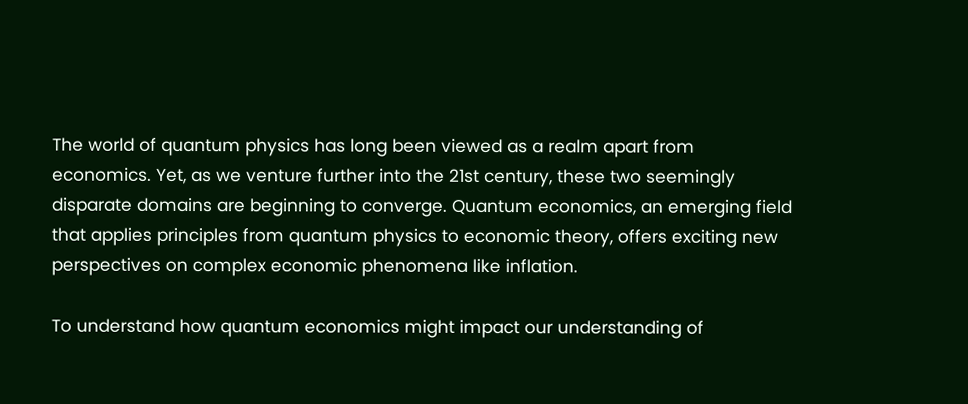The world of quantum physics has long been viewed as a realm apart from economics. Yet, as we venture further into the 21st century, these two seemingly disparate domains are beginning to converge. Quantum economics, an emerging field that applies principles from quantum physics to economic theory, offers exciting new perspectives on complex economic phenomena like inflation.

To understand how quantum economics might impact our understanding of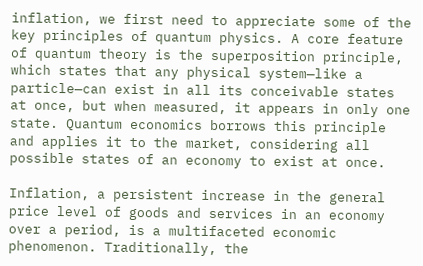inflation, we first need to appreciate some of the key principles of quantum physics. A core feature of quantum theory is the superposition principle, which states that any physical system—like a particle—can exist in all its conceivable states at once, but when measured, it appears in only one state. Quantum economics borrows this principle and applies it to the market, considering all possible states of an economy to exist at once.

Inflation, a persistent increase in the general price level of goods and services in an economy over a period, is a multifaceted economic phenomenon. Traditionally, the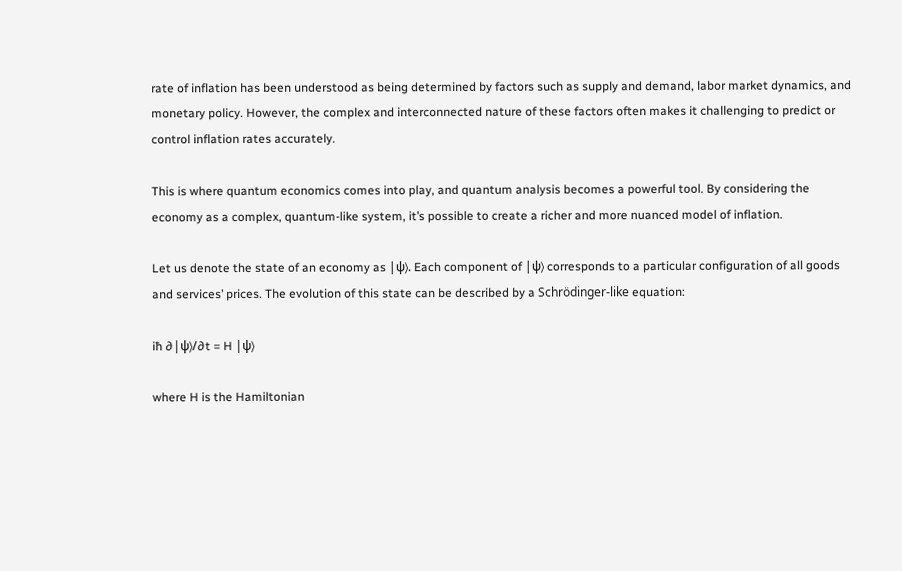rate of inflation has been understood as being determined by factors such as supply and demand, labor market dynamics, and monetary policy. However, the complex and interconnected nature of these factors often makes it challenging to predict or control inflation rates accurately.

This is where quantum economics comes into play, and quantum analysis becomes a powerful tool. By considering the economy as a complex, quantum-like system, it’s possible to create a richer and more nuanced model of inflation.

Let us denote the state of an economy as |ψ⟩. Each component of |ψ⟩ corresponds to a particular configuration of all goods and services’ prices. The evolution of this state can be described by a Schrödinger-like equation:

iħ ∂|ψ⟩/∂t = H |ψ⟩

where H is the Hamiltonian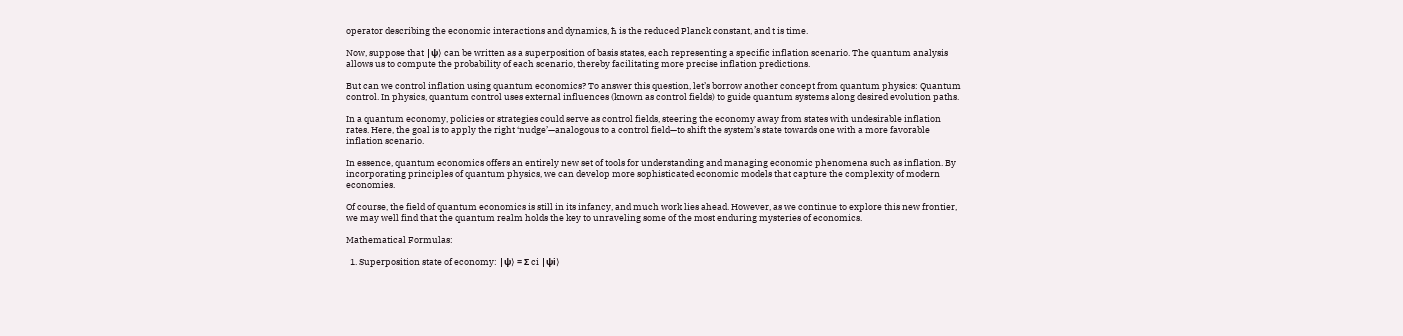operator describing the economic interactions and dynamics, ħ is the reduced Planck constant, and t is time.

Now, suppose that |ψ⟩ can be written as a superposition of basis states, each representing a specific inflation scenario. The quantum analysis allows us to compute the probability of each scenario, thereby facilitating more precise inflation predictions.

But can we control inflation using quantum economics? To answer this question, let’s borrow another concept from quantum physics: Quantum control. In physics, quantum control uses external influences (known as control fields) to guide quantum systems along desired evolution paths.

In a quantum economy, policies or strategies could serve as control fields, steering the economy away from states with undesirable inflation rates. Here, the goal is to apply the right ‘nudge’—analogous to a control field—to shift the system’s state towards one with a more favorable inflation scenario.

In essence, quantum economics offers an entirely new set of tools for understanding and managing economic phenomena such as inflation. By incorporating principles of quantum physics, we can develop more sophisticated economic models that capture the complexity of modern economies.

Of course, the field of quantum economics is still in its infancy, and much work lies ahead. However, as we continue to explore this new frontier, we may well find that the quantum realm holds the key to unraveling some of the most enduring mysteries of economics.

Mathematical Formulas:

  1. Superposition state of economy: |ψ⟩ = Σ ci |ψi⟩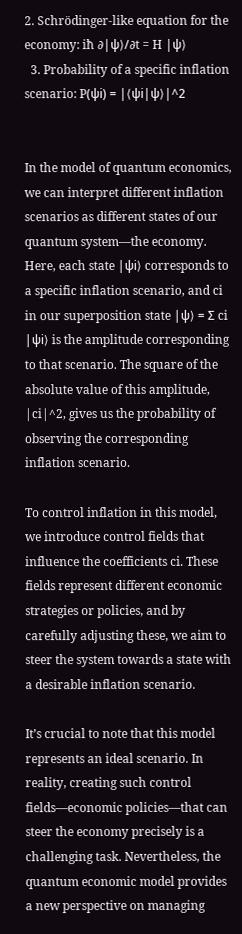2. Schrödinger-like equation for the economy: iħ ∂|ψ⟩/∂t = H |ψ⟩
  3. Probability of a specific inflation scenario: P(ψi) = |⟨ψi|ψ⟩|^2


In the model of quantum economics, we can interpret different inflation scenarios as different states of our quantum system—the economy. Here, each state |ψi⟩ corresponds to a specific inflation scenario, and ci in our superposition state |ψ⟩ = Σ ci |ψi⟩ is the amplitude corresponding to that scenario. The square of the absolute value of this amplitude, |ci|^2, gives us the probability of observing the corresponding inflation scenario.

To control inflation in this model, we introduce control fields that influence the coefficients ci. These fields represent different economic strategies or policies, and by carefully adjusting these, we aim to steer the system towards a state with a desirable inflation scenario.

It’s crucial to note that this model represents an ideal scenario. In reality, creating such control fields—economic policies—that can steer the economy precisely is a challenging task. Nevertheless, the quantum economic model provides a new perspective on managing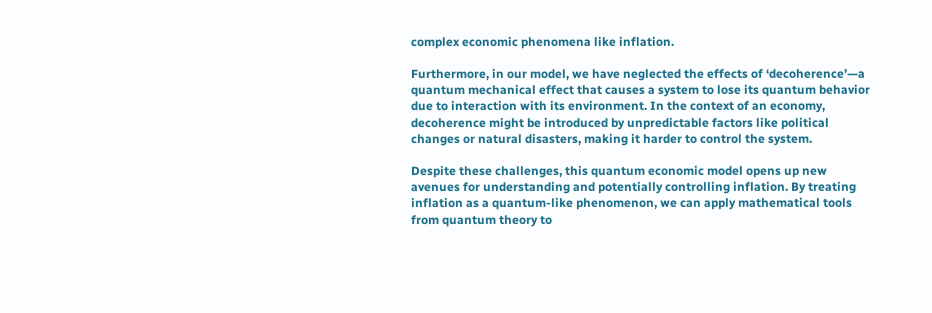complex economic phenomena like inflation.

Furthermore, in our model, we have neglected the effects of ‘decoherence’—a quantum mechanical effect that causes a system to lose its quantum behavior due to interaction with its environment. In the context of an economy, decoherence might be introduced by unpredictable factors like political changes or natural disasters, making it harder to control the system.

Despite these challenges, this quantum economic model opens up new avenues for understanding and potentially controlling inflation. By treating inflation as a quantum-like phenomenon, we can apply mathematical tools from quantum theory to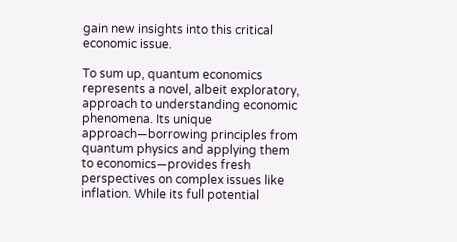gain new insights into this critical economic issue.

To sum up, quantum economics represents a novel, albeit exploratory, approach to understanding economic phenomena. Its unique approach—borrowing principles from quantum physics and applying them to economics—provides fresh perspectives on complex issues like inflation. While its full potential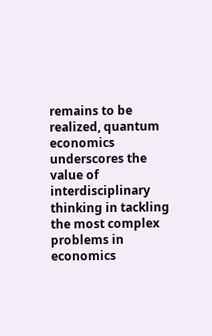remains to be realized, quantum economics underscores the value of interdisciplinary thinking in tackling the most complex problems in economics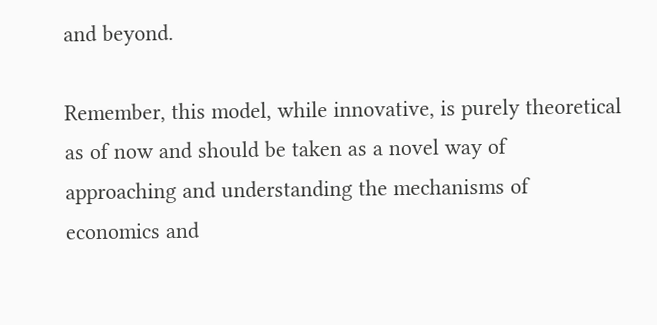and beyond.

Remember, this model, while innovative, is purely theoretical as of now and should be taken as a novel way of approaching and understanding the mechanisms of economics and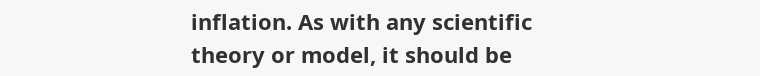inflation. As with any scientific theory or model, it should be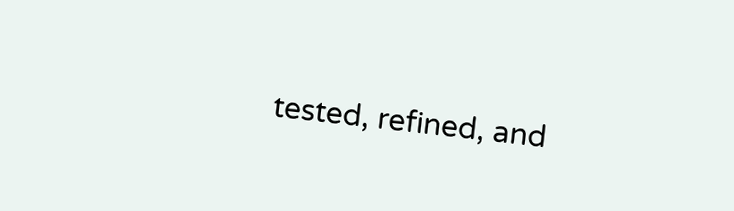tested, refined, and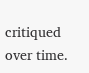critiqued over time.